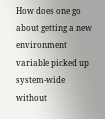How does one go about getting a new environment variable picked up system-wide without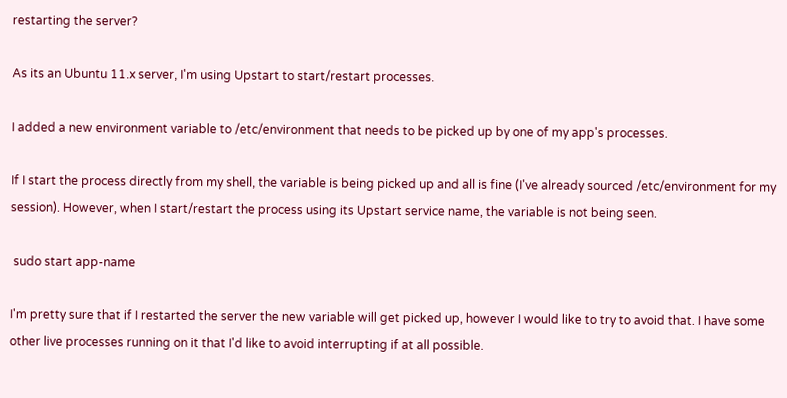restarting the server?

As its an Ubuntu 11.x server, I'm using Upstart to start/restart processes.

I added a new environment variable to /etc/environment that needs to be picked up by one of my app's processes.

If I start the process directly from my shell, the variable is being picked up and all is fine (I've already sourced /etc/environment for my session). However, when I start/restart the process using its Upstart service name, the variable is not being seen.

 sudo start app-name

I'm pretty sure that if I restarted the server the new variable will get picked up, however I would like to try to avoid that. I have some other live processes running on it that I'd like to avoid interrupting if at all possible.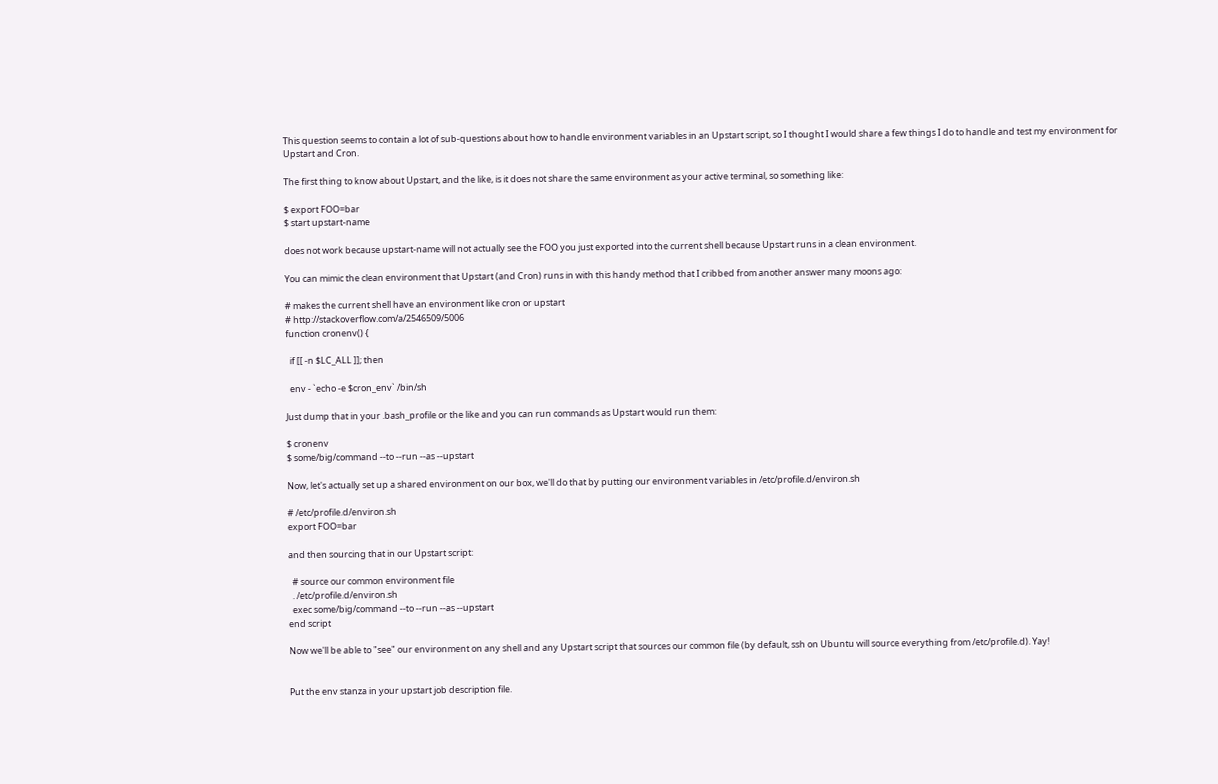This question seems to contain a lot of sub-questions about how to handle environment variables in an Upstart script, so I thought I would share a few things I do to handle and test my environment for Upstart and Cron.

The first thing to know about Upstart, and the like, is it does not share the same environment as your active terminal, so something like:

$ export FOO=bar
$ start upstart-name

does not work because upstart-name will not actually see the FOO you just exported into the current shell because Upstart runs in a clean environment.

You can mimic the clean environment that Upstart (and Cron) runs in with this handy method that I cribbed from another answer many moons ago:

# makes the current shell have an environment like cron or upstart
# http://stackoverflow.com/a/2546509/5006
function cronenv() {

  if [[ -n $LC_ALL ]]; then

  env - `echo -e $cron_env` /bin/sh

Just dump that in your .bash_profile or the like and you can run commands as Upstart would run them:

$ cronenv
$ some/big/command --to --run --as --upstart

Now, let's actually set up a shared environment on our box, we'll do that by putting our environment variables in /etc/profile.d/environ.sh

# /etc/profile.d/environ.sh
export FOO=bar

and then sourcing that in our Upstart script:

  # source our common environment file
  . /etc/profile.d/environ.sh
  exec some/big/command --to --run --as --upstart
end script

Now we'll be able to "see" our environment on any shell and any Upstart script that sources our common file (by default, ssh on Ubuntu will source everything from /etc/profile.d). Yay!


Put the env stanza in your upstart job description file.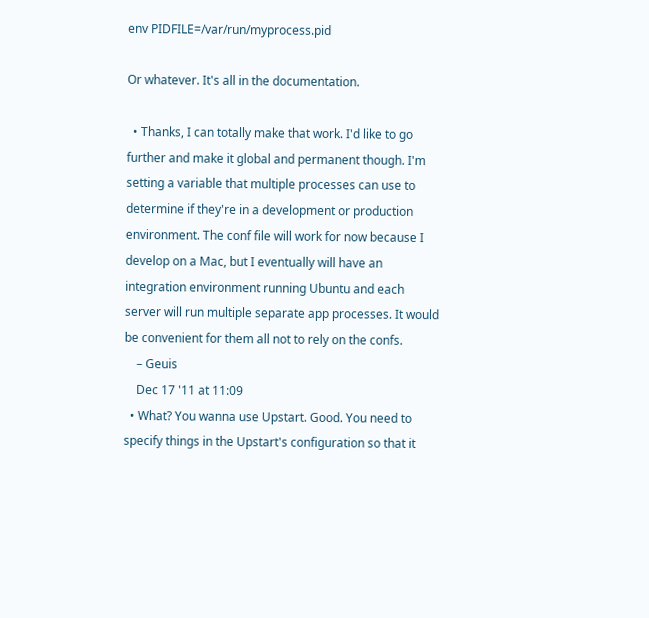env PIDFILE=/var/run/myprocess.pid

Or whatever. It's all in the documentation.

  • Thanks, I can totally make that work. I'd like to go further and make it global and permanent though. I'm setting a variable that multiple processes can use to determine if they're in a development or production environment. The conf file will work for now because I develop on a Mac, but I eventually will have an integration environment running Ubuntu and each server will run multiple separate app processes. It would be convenient for them all not to rely on the confs.
    – Geuis
    Dec 17 '11 at 11:09
  • What? You wanna use Upstart. Good. You need to specify things in the Upstart's configuration so that it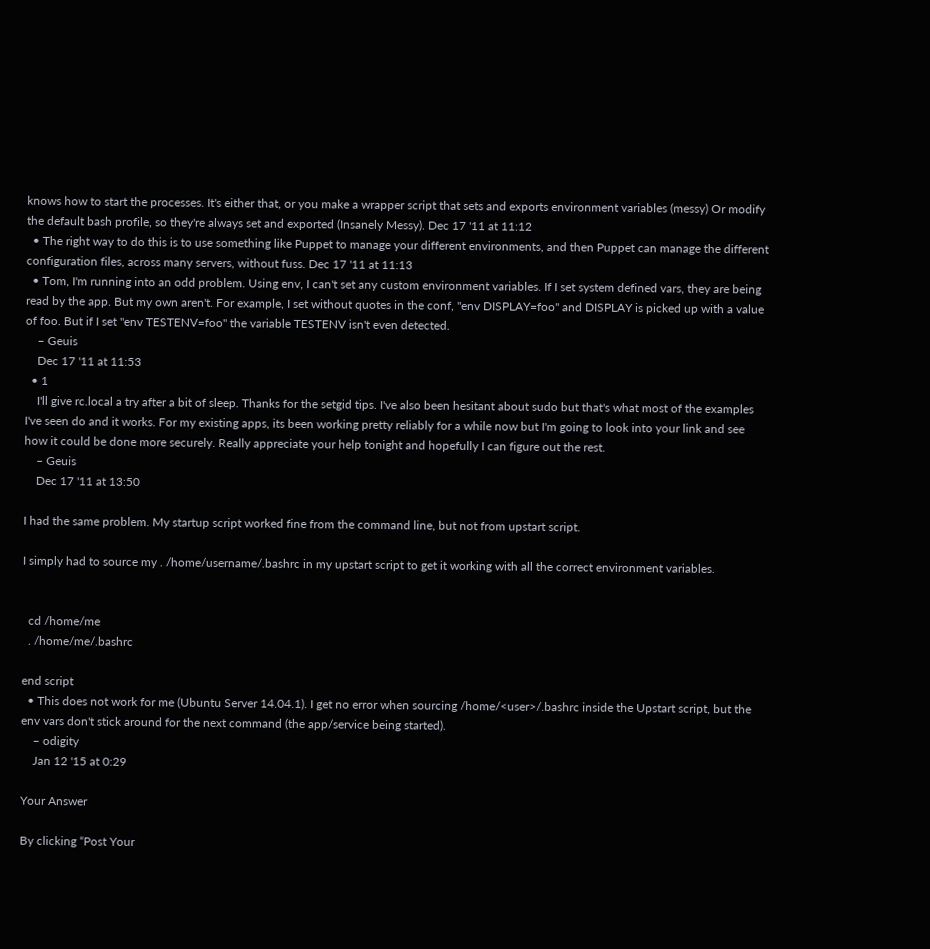knows how to start the processes. It's either that, or you make a wrapper script that sets and exports environment variables (messy) Or modify the default bash profile, so they're always set and exported (Insanely Messy). Dec 17 '11 at 11:12
  • The right way to do this is to use something like Puppet to manage your different environments, and then Puppet can manage the different configuration files, across many servers, without fuss. Dec 17 '11 at 11:13
  • Tom, I'm running into an odd problem. Using env, I can't set any custom environment variables. If I set system defined vars, they are being read by the app. But my own aren't. For example, I set without quotes in the conf, "env DISPLAY=foo" and DISPLAY is picked up with a value of foo. But if I set "env TESTENV=foo" the variable TESTENV isn't even detected.
    – Geuis
    Dec 17 '11 at 11:53
  • 1
    I'll give rc.local a try after a bit of sleep. Thanks for the setgid tips. I've also been hesitant about sudo but that's what most of the examples I've seen do and it works. For my existing apps, its been working pretty reliably for a while now but I'm going to look into your link and see how it could be done more securely. Really appreciate your help tonight and hopefully I can figure out the rest.
    – Geuis
    Dec 17 '11 at 13:50

I had the same problem. My startup script worked fine from the command line, but not from upstart script.

I simply had to source my . /home/username/.bashrc in my upstart script to get it working with all the correct environment variables.


  cd /home/me
  . /home/me/.bashrc

end script
  • This does not work for me (Ubuntu Server 14.04.1). I get no error when sourcing /home/<user>/.bashrc inside the Upstart script, but the env vars don't stick around for the next command (the app/service being started).
    – odigity
    Jan 12 '15 at 0:29

Your Answer

By clicking “Post Your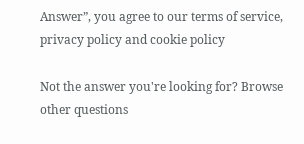Answer”, you agree to our terms of service, privacy policy and cookie policy

Not the answer you're looking for? Browse other questions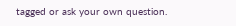tagged or ask your own question.